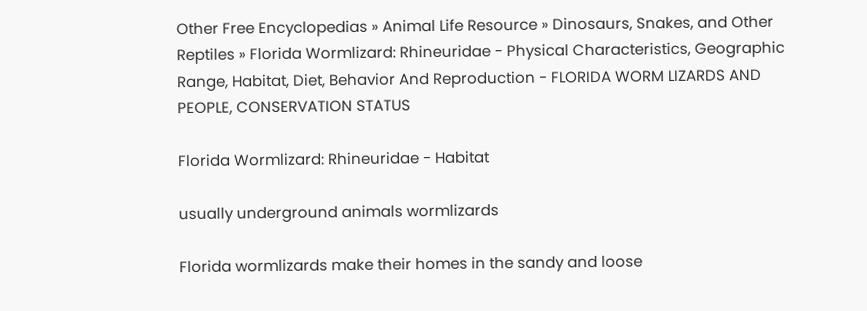Other Free Encyclopedias » Animal Life Resource » Dinosaurs, Snakes, and Other Reptiles » Florida Wormlizard: Rhineuridae - Physical Characteristics, Geographic Range, Habitat, Diet, Behavior And Reproduction - FLORIDA WORM LIZARDS AND PEOPLE, CONSERVATION STATUS

Florida Wormlizard: Rhineuridae - Habitat

usually underground animals wormlizards

Florida wormlizards make their homes in the sandy and loose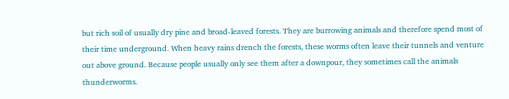but rich soil of usually dry pine and broad-leaved forests. They are burrowing animals and therefore spend most of their time underground. When heavy rains drench the forests, these worms often leave their tunnels and venture out above ground. Because people usually only see them after a downpour, they sometimes call the animals thunderworms.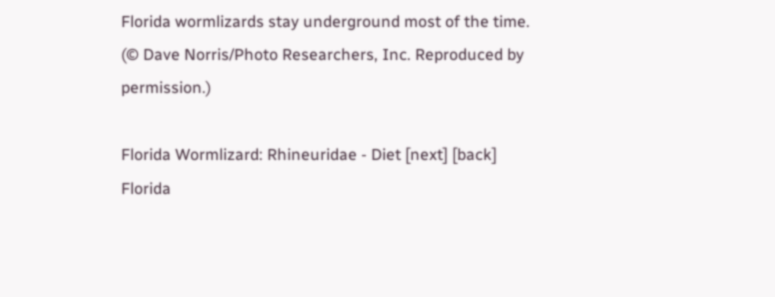Florida wormlizards stay underground most of the time. (© Dave Norris/Photo Researchers, Inc. Reproduced by permission.)

Florida Wormlizard: Rhineuridae - Diet [next] [back] Florida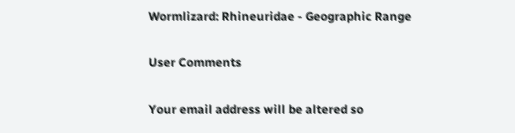Wormlizard: Rhineuridae - Geographic Range

User Comments

Your email address will be altered so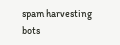spam harvesting bots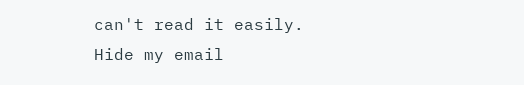can't read it easily.
Hide my email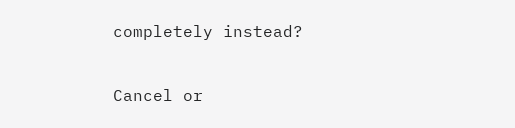completely instead?

Cancel or